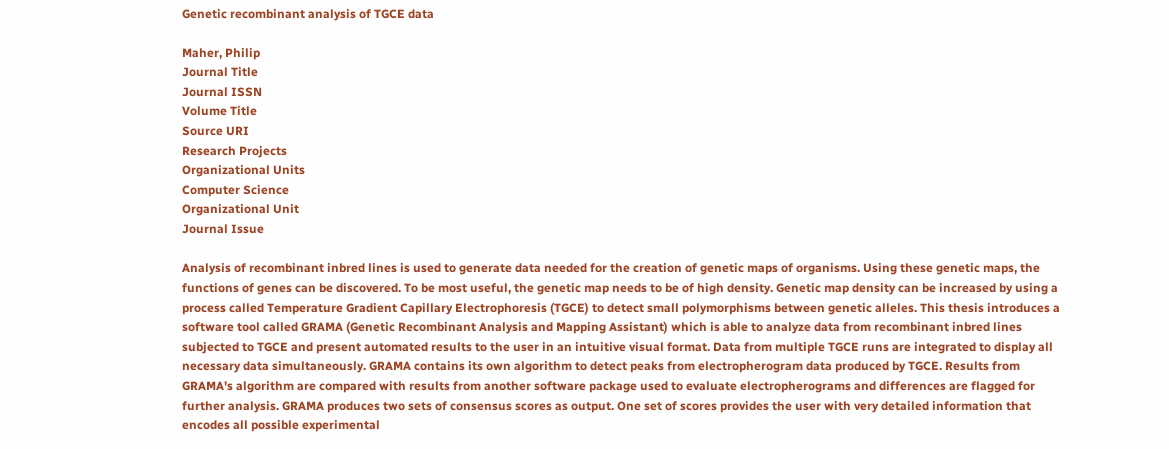Genetic recombinant analysis of TGCE data

Maher, Philip
Journal Title
Journal ISSN
Volume Title
Source URI
Research Projects
Organizational Units
Computer Science
Organizational Unit
Journal Issue

Analysis of recombinant inbred lines is used to generate data needed for the creation of genetic maps of organisms. Using these genetic maps, the functions of genes can be discovered. To be most useful, the genetic map needs to be of high density. Genetic map density can be increased by using a process called Temperature Gradient Capillary Electrophoresis (TGCE) to detect small polymorphisms between genetic alleles. This thesis introduces a software tool called GRAMA (Genetic Recombinant Analysis and Mapping Assistant) which is able to analyze data from recombinant inbred lines subjected to TGCE and present automated results to the user in an intuitive visual format. Data from multiple TGCE runs are integrated to display all necessary data simultaneously. GRAMA contains its own algorithm to detect peaks from electropherogram data produced by TGCE. Results from GRAMA's algorithm are compared with results from another software package used to evaluate electropherograms and differences are flagged for further analysis. GRAMA produces two sets of consensus scores as output. One set of scores provides the user with very detailed information that encodes all possible experimental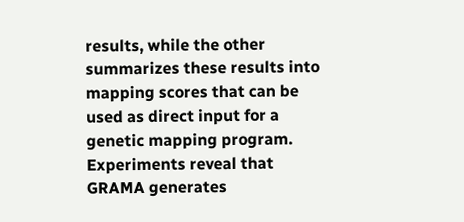results, while the other summarizes these results into mapping scores that can be used as direct input for a genetic mapping program. Experiments reveal that GRAMA generates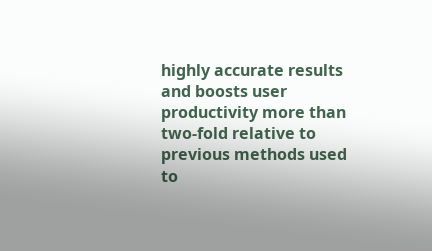highly accurate results and boosts user productivity more than two-fold relative to previous methods used to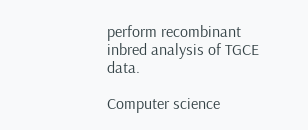perform recombinant inbred analysis of TGCE data.

Computer science